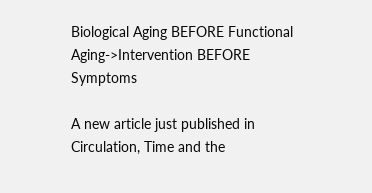Biological Aging BEFORE Functional Aging->Intervention BEFORE Symptoms

A new article just published in Circulation, Time and the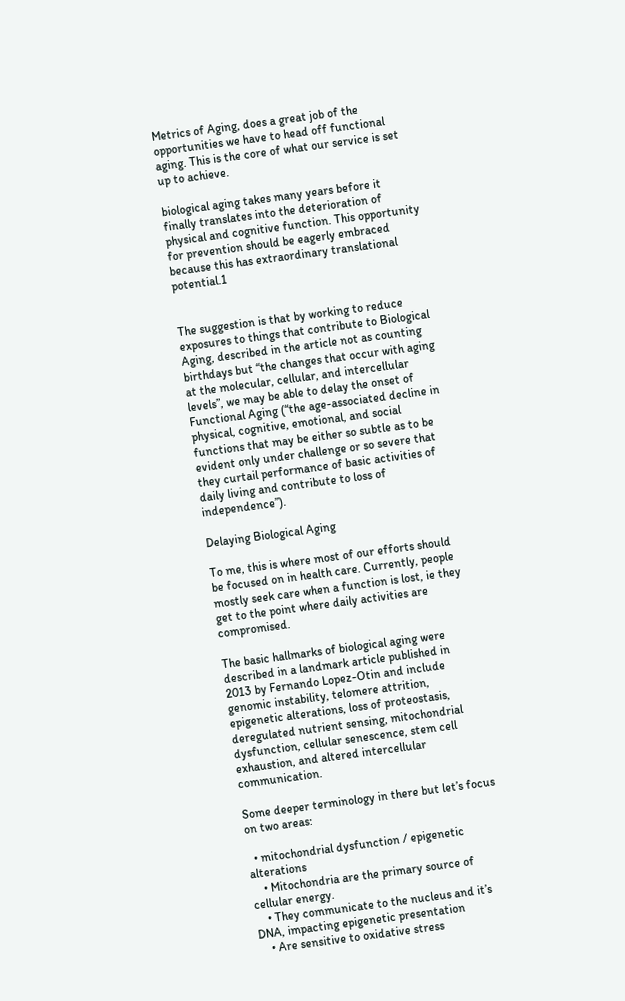Metrics of Aging, does a great job of the opportunities we have to head off functional aging. This is the core of what our service is set up to achieve.

biological aging takes many years before it finally translates into the deterioration of physical and cognitive function. This opportunity for prevention should be eagerly embraced because this has extraordinary translational potential.1


The suggestion is that by working to reduce exposures to things that contribute to Biological Aging, described in the article not as counting birthdays but “the changes that occur with aging at the molecular, cellular, and intercellular levels”, we may be able to delay the onset of Functional Aging (“the age-associated decline in physical, cognitive, emotional, and social functions that may be either so subtle as to be evident only under challenge or so severe that they curtail performance of basic activities of daily living and contribute to loss of independence”).

Delaying Biological Aging

To me, this is where most of our efforts should be focused on in health care. Currently, people mostly seek care when a function is lost, ie they get to the point where daily activities are compromised.

The basic hallmarks of biological aging were described in a landmark article published in 2013 by Fernando Lopez-Otin and include genomic instability, telomere attrition, epigenetic alterations, loss of proteostasis, deregulated nutrient sensing, mitochondrial dysfunction, cellular senescence, stem cell exhaustion, and altered intercellular communication.

Some deeper terminology in there but let’s focus on two areas:

  • mitochondrial dysfunction / epigenetic alterations
    • Mitochondria are the primary source of cellular energy.
    • They communicate to the nucleus and it’s DNA, impacting epigenetic presentation
    • Are sensitive to oxidative stress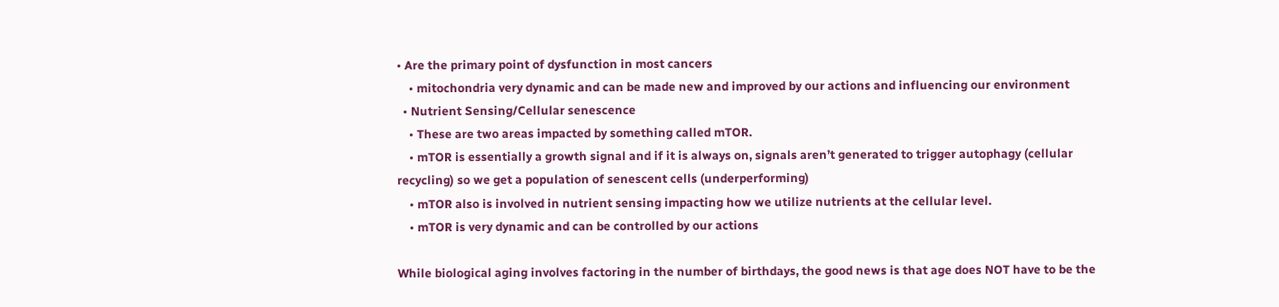• Are the primary point of dysfunction in most cancers
    • mitochondria very dynamic and can be made new and improved by our actions and influencing our environment
  • Nutrient Sensing/Cellular senescence
    • These are two areas impacted by something called mTOR.
    • mTOR is essentially a growth signal and if it is always on, signals aren’t generated to trigger autophagy (cellular recycling) so we get a population of senescent cells (underperforming)
    • mTOR also is involved in nutrient sensing impacting how we utilize nutrients at the cellular level.
    • mTOR is very dynamic and can be controlled by our actions

While biological aging involves factoring in the number of birthdays, the good news is that age does NOT have to be the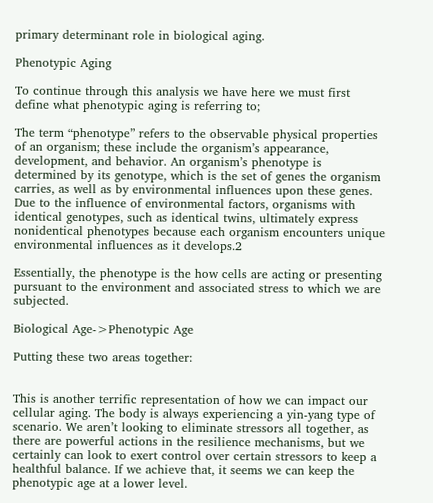primary determinant role in biological aging.

Phenotypic Aging

To continue through this analysis we have here we must first define what phenotypic aging is referring to;

The term “phenotype” refers to the observable physical properties of an organism; these include the organism’s appearance, development, and behavior. An organism’s phenotype is determined by its genotype, which is the set of genes the organism carries, as well as by environmental influences upon these genes. Due to the influence of environmental factors, organisms with identical genotypes, such as identical twins, ultimately express nonidentical phenotypes because each organism encounters unique environmental influences as it develops.2

Essentially, the phenotype is the how cells are acting or presenting pursuant to the environment and associated stress to which we are subjected.

Biological Age->Phenotypic Age

Putting these two areas together:


This is another terrific representation of how we can impact our cellular aging. The body is always experiencing a yin-yang type of scenario. We aren’t looking to eliminate stressors all together, as there are powerful actions in the resilience mechanisms, but we certainly can look to exert control over certain stressors to keep a healthful balance. If we achieve that, it seems we can keep the phenotypic age at a lower level.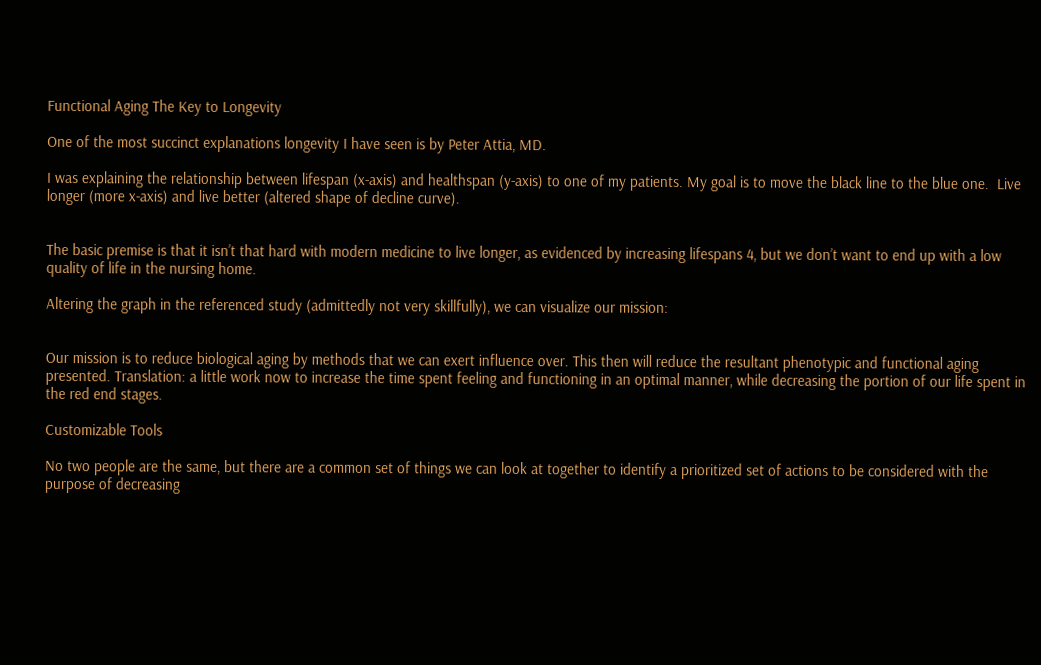Functional Aging The Key to Longevity

One of the most succinct explanations longevity I have seen is by Peter Attia, MD.

I was explaining the relationship between lifespan (x-axis) and healthspan (y-axis) to one of my patients. My goal is to move the black line to the blue one.  Live longer (more x-axis) and live better (altered shape of decline curve).


The basic premise is that it isn’t that hard with modern medicine to live longer, as evidenced by increasing lifespans 4, but we don’t want to end up with a low quality of life in the nursing home.

Altering the graph in the referenced study (admittedly not very skillfully), we can visualize our mission:


Our mission is to reduce biological aging by methods that we can exert influence over. This then will reduce the resultant phenotypic and functional aging presented. Translation: a little work now to increase the time spent feeling and functioning in an optimal manner, while decreasing the portion of our life spent in the red end stages.

Customizable Tools

No two people are the same, but there are a common set of things we can look at together to identify a prioritized set of actions to be considered with the purpose of decreasing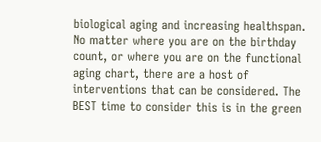biological aging and increasing healthspan. No matter where you are on the birthday count, or where you are on the functional aging chart, there are a host of interventions that can be considered. The BEST time to consider this is in the green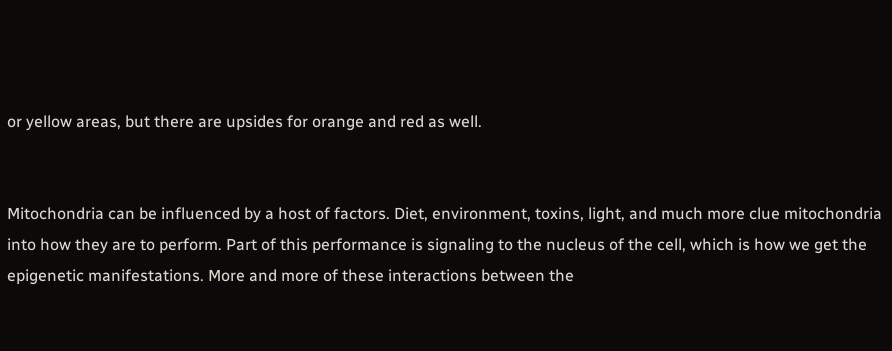or yellow areas, but there are upsides for orange and red as well.


Mitochondria can be influenced by a host of factors. Diet, environment, toxins, light, and much more clue mitochondria into how they are to perform. Part of this performance is signaling to the nucleus of the cell, which is how we get the epigenetic manifestations. More and more of these interactions between the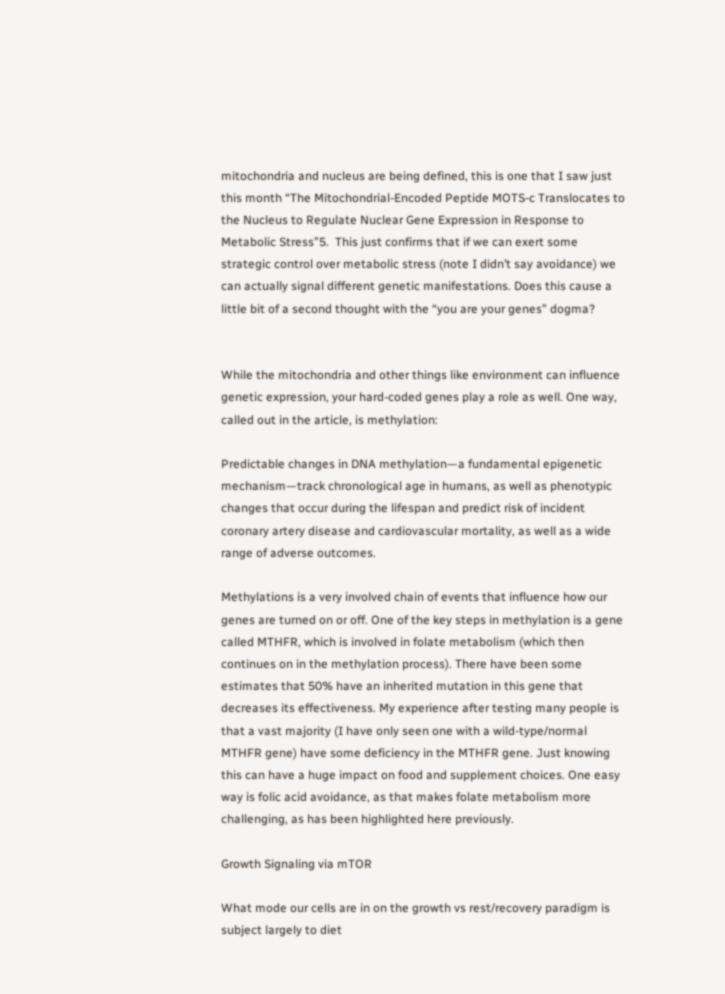mitochondria and nucleus are being defined, this is one that I saw just this month “The Mitochondrial-Encoded Peptide MOTS-c Translocates to the Nucleus to Regulate Nuclear Gene Expression in Response to Metabolic Stress”5.  This just confirms that if we can exert some strategic control over metabolic stress (note I didn’t say avoidance) we can actually signal different genetic manifestations. Does this cause a little bit of a second thought with the “you are your genes” dogma?


While the mitochondria and other things like environment can influence genetic expression, your hard-coded genes play a role as well. One way, called out in the article, is methylation:

Predictable changes in DNA methylation—a fundamental epigenetic mechanism—track chronological age in humans, as well as phenotypic changes that occur during the lifespan and predict risk of incident coronary artery disease and cardiovascular mortality, as well as a wide range of adverse outcomes.

Methylations is a very involved chain of events that influence how our genes are turned on or off. One of the key steps in methylation is a gene called MTHFR, which is involved in folate metabolism (which then continues on in the methylation process). There have been some estimates that 50% have an inherited mutation in this gene that decreases its effectiveness. My experience after testing many people is that a vast majority (I have only seen one with a wild-type/normal MTHFR gene) have some deficiency in the MTHFR gene. Just knowing this can have a huge impact on food and supplement choices. One easy way is folic acid avoidance, as that makes folate metabolism more challenging, as has been highlighted here previously.

Growth Signaling via mTOR

What mode our cells are in on the growth vs rest/recovery paradigm is subject largely to diet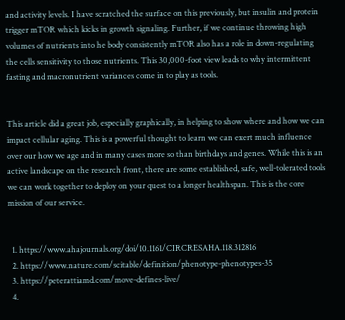and activity levels. I have scratched the surface on this previously, but insulin and protein trigger mTOR which kicks in growth signaling. Further, if we continue throwing high volumes of nutrients into he body consistently mTOR also has a role in down-regulating the cells sensitivity to those nutrients. This 30,000-foot view leads to why intermittent fasting and macronutrient variances come in to play as tools.


This article did a great job, especially graphically, in helping to show where and how we can impact cellular aging. This is a powerful thought to learn we can exert much influence over our how we age and in many cases more so than birthdays and genes. While this is an active landscape on the research front, there are some established, safe, well-tolerated tools we can work together to deploy on your quest to a longer healthspan. This is the core mission of our service.


  1. https://www.ahajournals.org/doi/10.1161/CIRCRESAHA.118.312816
  2. https://www.nature.com/scitable/definition/phenotype-phenotypes-35
  3. https://peterattiamd.com/move-defines-live/
  4.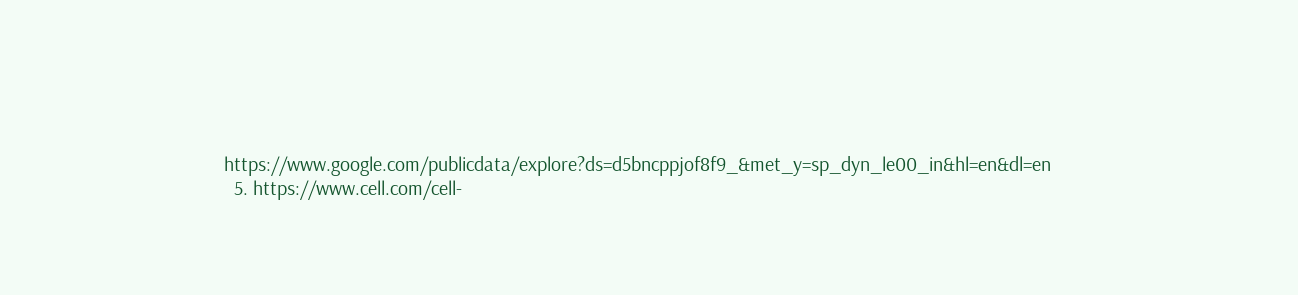https://www.google.com/publicdata/explore?ds=d5bncppjof8f9_&met_y=sp_dyn_le00_in&hl=en&dl=en
  5. https://www.cell.com/cell-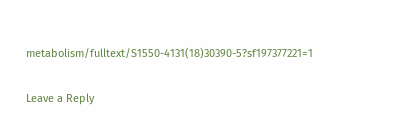metabolism/fulltext/S1550-4131(18)30390-5?sf197377221=1

Leave a Reply